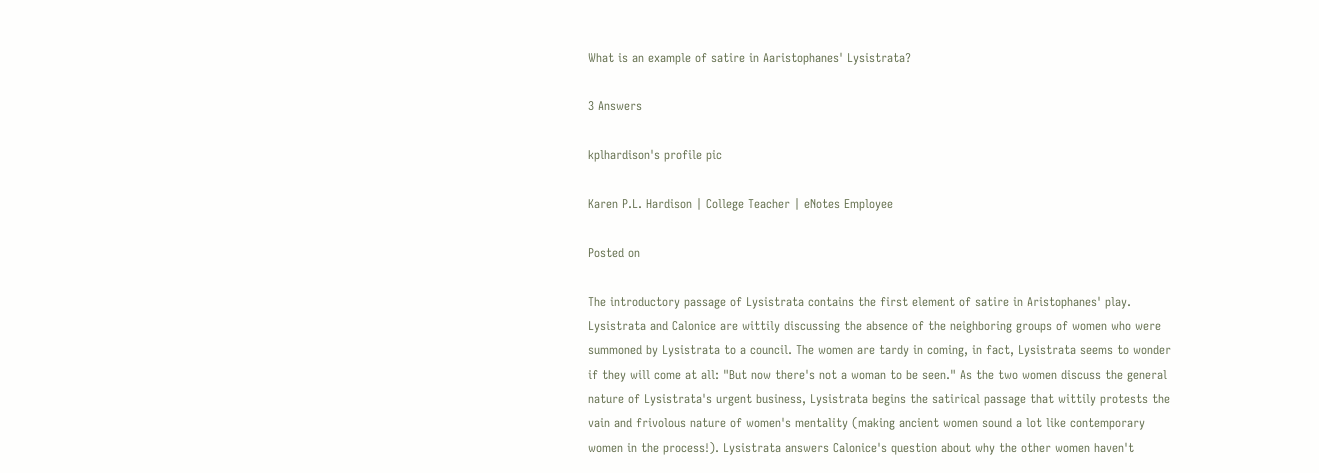What is an example of satire in Aaristophanes' Lysistrata?

3 Answers

kplhardison's profile pic

Karen P.L. Hardison | College Teacher | eNotes Employee

Posted on

The introductory passage of Lysistrata contains the first element of satire in Aristophanes' play. Lysistrata and Calonice are wittily discussing the absence of the neighboring groups of women who were summoned by Lysistrata to a council. The women are tardy in coming, in fact, Lysistrata seems to wonder if they will come at all: "But now there's not a woman to be seen." As the two women discuss the general nature of Lysistrata's urgent business, Lysistrata begins the satirical passage that wittily protests the vain and frivolous nature of women's mentality (making ancient women sound a lot like contemporary women in the process!). Lysistrata answers Calonice's question about why the other women haven't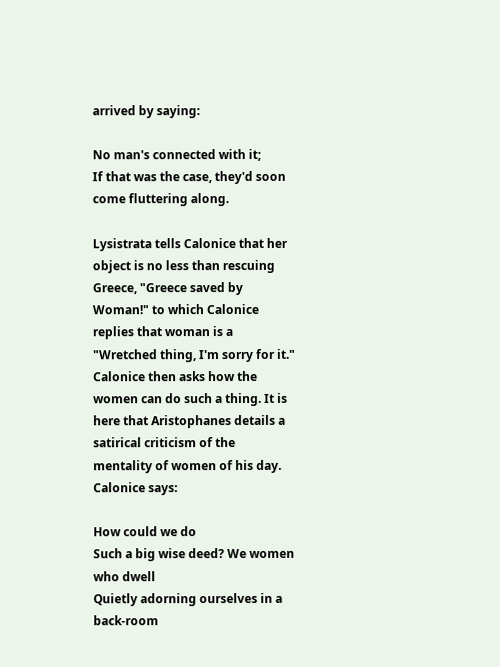arrived by saying:

No man's connected with it;
If that was the case, they'd soon come fluttering along.

Lysistrata tells Calonice that her object is no less than rescuing Greece, "Greece saved by Woman!" to which Calonice replies that woman is a "Wretched thing, I'm sorry for it." Calonice then asks how the women can do such a thing. It is here that Aristophanes details a satirical criticism of the mentality of women of his day. Calonice says:

How could we do
Such a big wise deed? We women who dwell
Quietly adorning ourselves in a back-room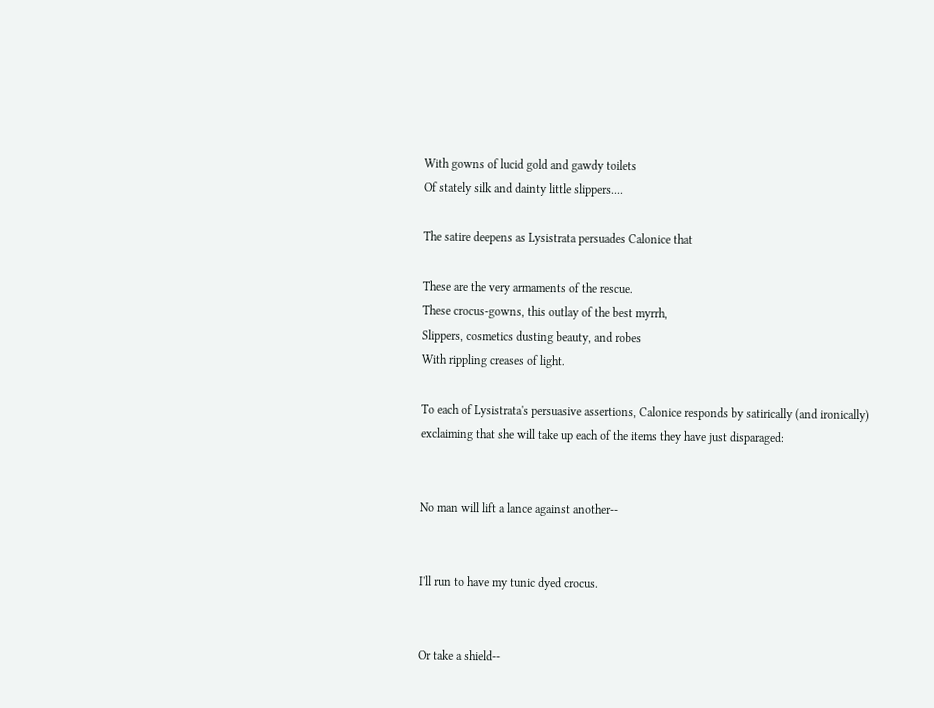With gowns of lucid gold and gawdy toilets
Of stately silk and dainty little slippers....

The satire deepens as Lysistrata persuades Calonice that

These are the very armaments of the rescue.
These crocus-gowns, this outlay of the best myrrh,
Slippers, cosmetics dusting beauty, and robes
With rippling creases of light.

To each of Lysistrata's persuasive assertions, Calonice responds by satirically (and ironically) exclaiming that she will take up each of the items they have just disparaged:


No man will lift a lance against another--


I'll run to have my tunic dyed crocus.


Or take a shield--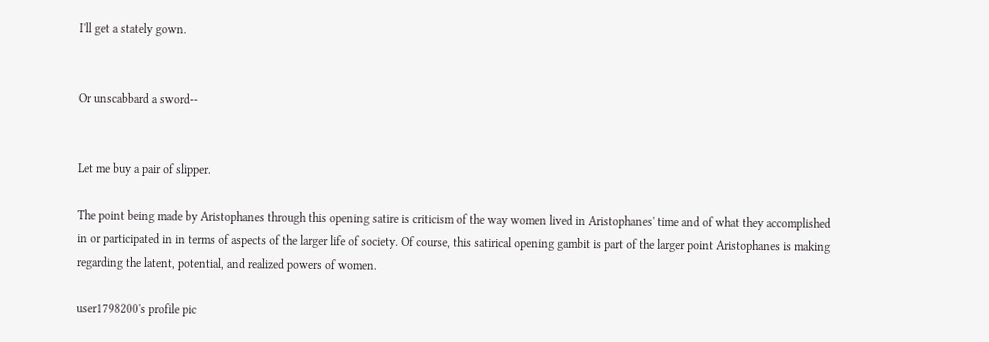I'll get a stately gown.


Or unscabbard a sword--


Let me buy a pair of slipper.

The point being made by Aristophanes through this opening satire is criticism of the way women lived in Aristophanes' time and of what they accomplished in or participated in in terms of aspects of the larger life of society. Of course, this satirical opening gambit is part of the larger point Aristophanes is making regarding the latent, potential, and realized powers of women.

user1798200's profile pic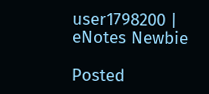user1798200 | eNotes Newbie

Posted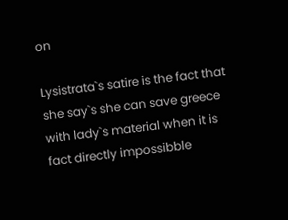on

Lysistrata`s satire is the fact that she say`s she can save greece with lady`s material when it is fact directly impossibble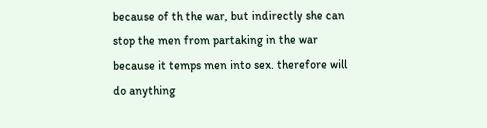because of th the war, but indirectly she can stop the men from partaking in the war because it temps men into sex. therefore will do anything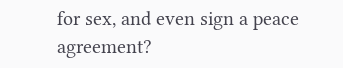for sex, and even sign a peace agreement?